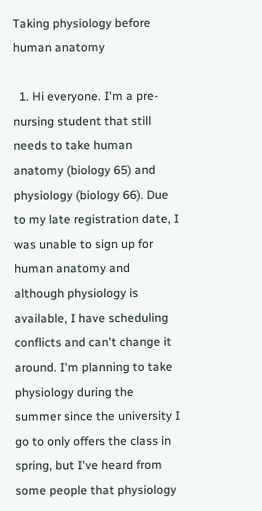Taking physiology before human anatomy

  1. Hi everyone. I'm a pre-nursing student that still needs to take human anatomy (biology 65) and physiology (biology 66). Due to my late registration date, I was unable to sign up for human anatomy and although physiology is available, I have scheduling conflicts and can't change it around. I'm planning to take physiology during the summer since the university I go to only offers the class in spring, but I've heard from some people that physiology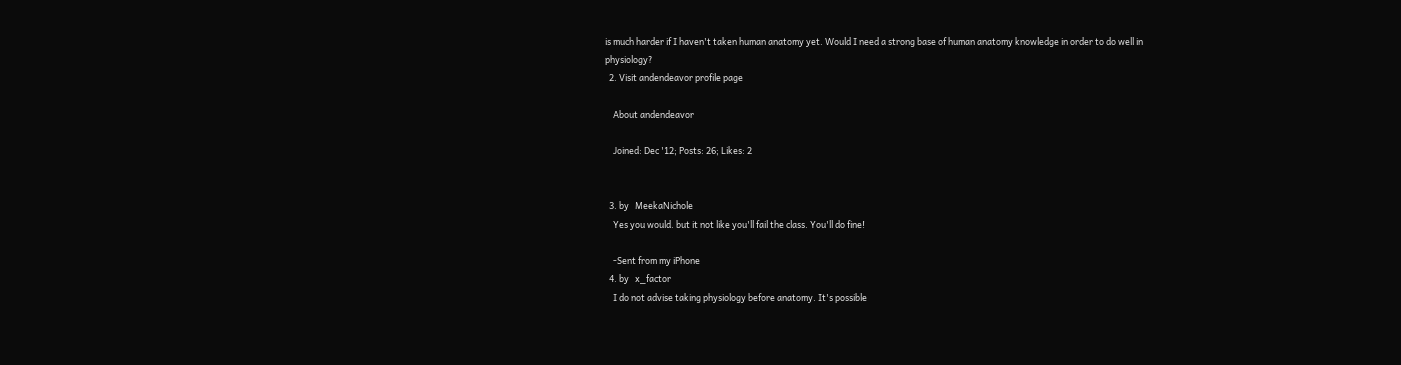is much harder if I haven't taken human anatomy yet. Would I need a strong base of human anatomy knowledge in order to do well in physiology?
  2. Visit andendeavor profile page

    About andendeavor

    Joined: Dec '12; Posts: 26; Likes: 2


  3. by   MeekaNichole
    Yes you would. but it not like you'll fail the class. You'll do fine!

    -Sent from my iPhone
  4. by   x_factor
    I do not advise taking physiology before anatomy. It's possible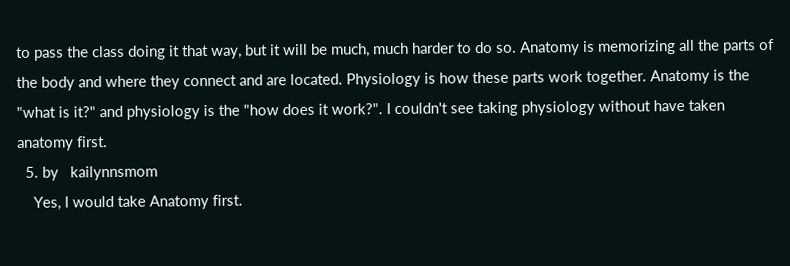to pass the class doing it that way, but it will be much, much harder to do so. Anatomy is memorizing all the parts of the body and where they connect and are located. Physiology is how these parts work together. Anatomy is the "what is it?" and physiology is the "how does it work?". I couldn't see taking physiology without have taken anatomy first.
  5. by   kailynnsmom
    Yes, I would take Anatomy first.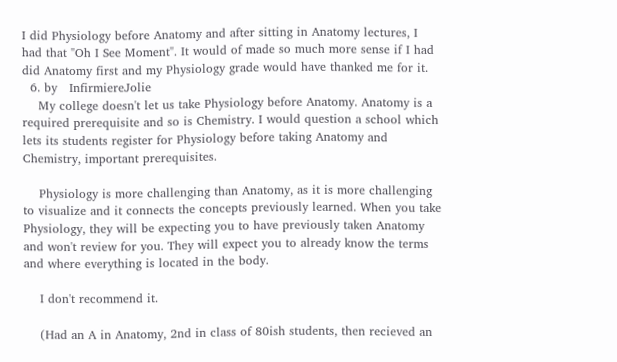I did Physiology before Anatomy and after sitting in Anatomy lectures, I had that "Oh I See Moment". It would of made so much more sense if I had did Anatomy first and my Physiology grade would have thanked me for it.
  6. by   InfirmiereJolie
    My college doesn't let us take Physiology before Anatomy. Anatomy is a required prerequisite and so is Chemistry. I would question a school which lets its students register for Physiology before taking Anatomy and Chemistry, important prerequisites.

    Physiology is more challenging than Anatomy, as it is more challenging to visualize and it connects the concepts previously learned. When you take Physiology, they will be expecting you to have previously taken Anatomy and won't review for you. They will expect you to already know the terms and where everything is located in the body.

    I don't recommend it.

    (Had an A in Anatomy, 2nd in class of 80ish students, then recieved an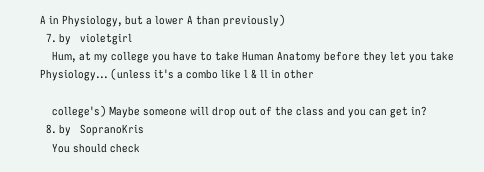A in Physiology, but a lower A than previously)
  7. by   violetgirl
    Hum, at my college you have to take Human Anatomy before they let you take Physiology... (unless it's a combo like l & ll in other

    college's) Maybe someone will drop out of the class and you can get in?
  8. by   SopranoKris
    You should check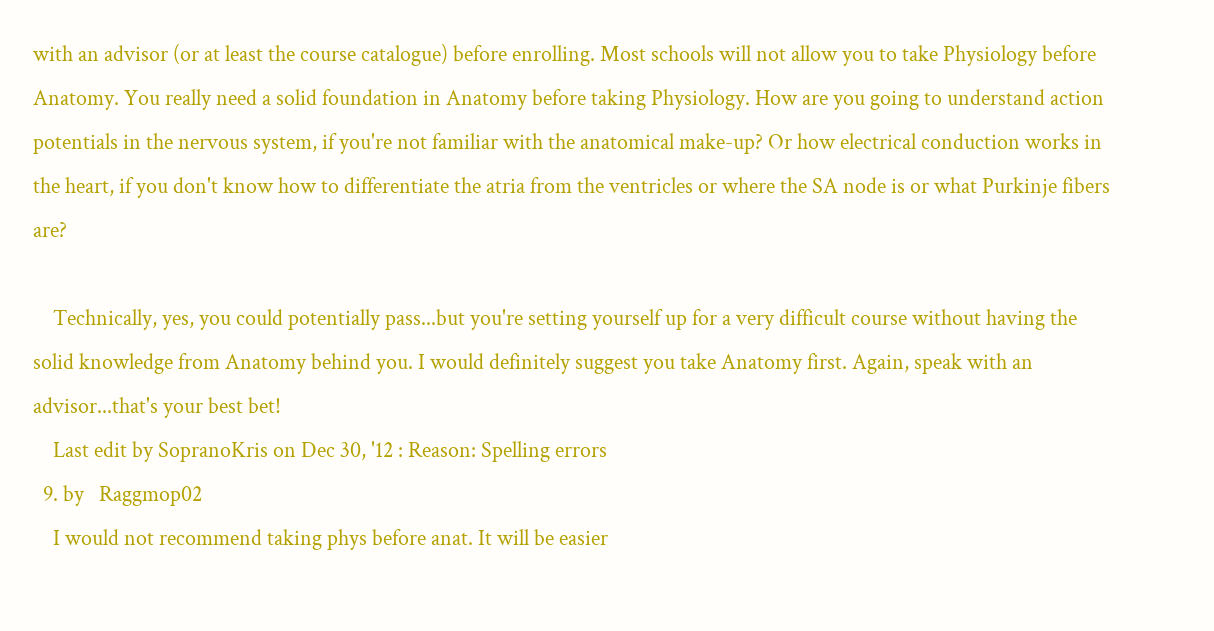with an advisor (or at least the course catalogue) before enrolling. Most schools will not allow you to take Physiology before Anatomy. You really need a solid foundation in Anatomy before taking Physiology. How are you going to understand action potentials in the nervous system, if you're not familiar with the anatomical make-up? Or how electrical conduction works in the heart, if you don't know how to differentiate the atria from the ventricles or where the SA node is or what Purkinje fibers are?

    Technically, yes, you could potentially pass...but you're setting yourself up for a very difficult course without having the solid knowledge from Anatomy behind you. I would definitely suggest you take Anatomy first. Again, speak with an advisor...that's your best bet!
    Last edit by SopranoKris on Dec 30, '12 : Reason: Spelling errors
  9. by   Raggmop02
    I would not recommend taking phys before anat. It will be easier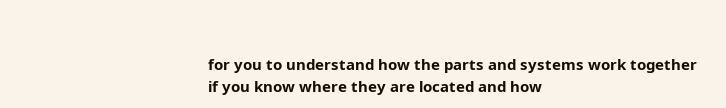for you to understand how the parts and systems work together if you know where they are located and how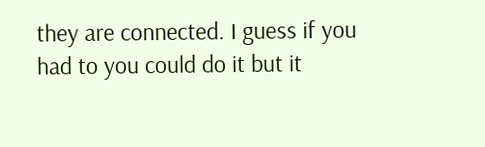they are connected. I guess if you had to you could do it but it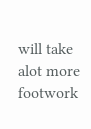will take alot more footwork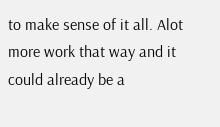to make sense of it all. Alot more work that way and it could already be a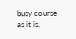busy course as it is.